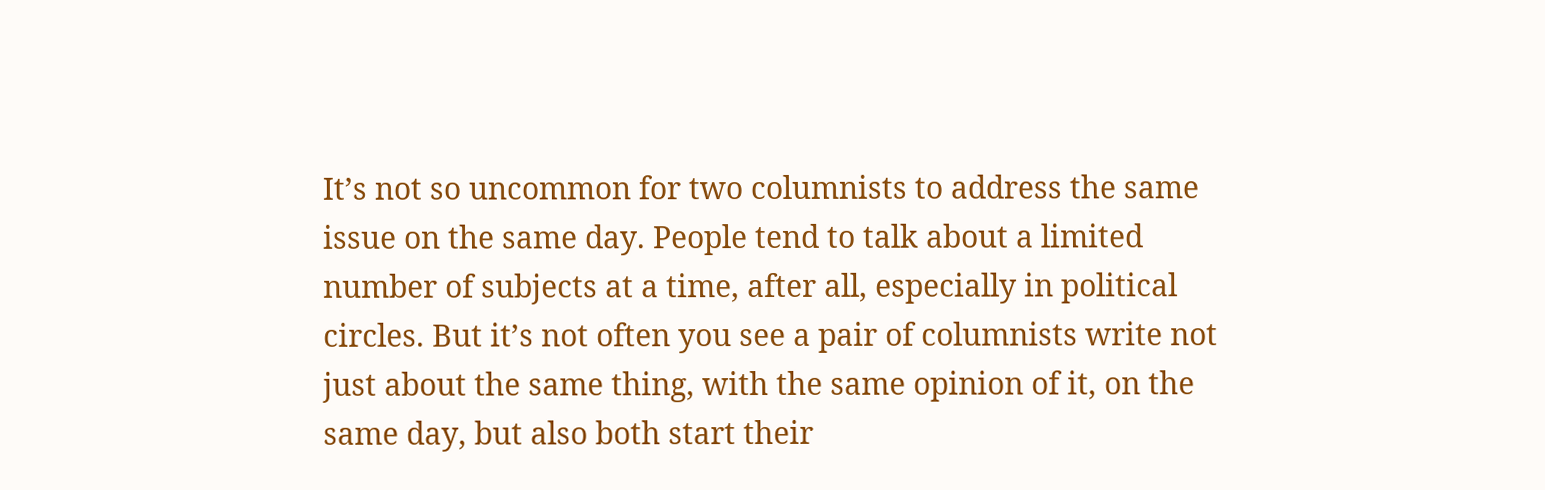It’s not so uncommon for two columnists to address the same issue on the same day. People tend to talk about a limited number of subjects at a time, after all, especially in political circles. But it’s not often you see a pair of columnists write not just about the same thing, with the same opinion of it, on the same day, but also both start their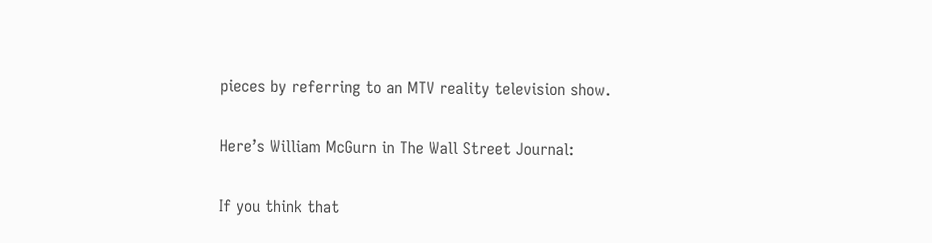pieces by referring to an MTV reality television show.

Here’s William McGurn in The Wall Street Journal:

If you think that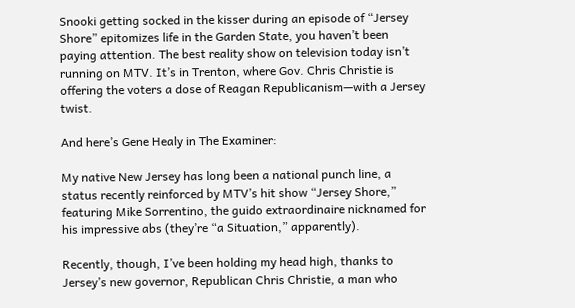Snooki getting socked in the kisser during an episode of “Jersey Shore” epitomizes life in the Garden State, you haven’t been paying attention. The best reality show on television today isn’t running on MTV. It’s in Trenton, where Gov. Chris Christie is offering the voters a dose of Reagan Republicanism—with a Jersey twist.

And here’s Gene Healy in The Examiner:

My native New Jersey has long been a national punch line, a status recently reinforced by MTV’s hit show “Jersey Shore,” featuring Mike Sorrentino, the guido extraordinaire nicknamed for his impressive abs (they’re “a Situation,” apparently).

Recently, though, I’ve been holding my head high, thanks to Jersey’s new governor, Republican Chris Christie, a man who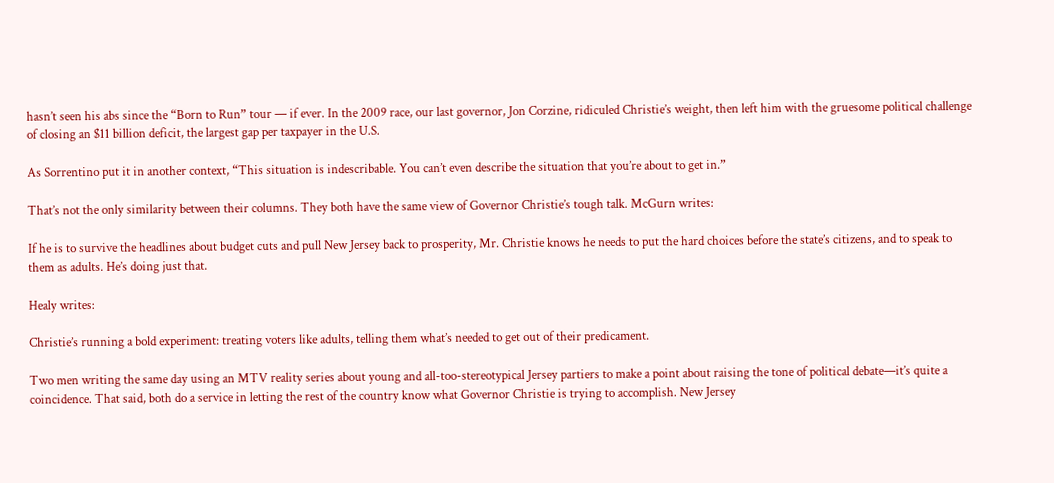hasn’t seen his abs since the “Born to Run” tour — if ever. In the 2009 race, our last governor, Jon Corzine, ridiculed Christie’s weight, then left him with the gruesome political challenge of closing an $11 billion deficit, the largest gap per taxpayer in the U.S.

As Sorrentino put it in another context, “This situation is indescribable. You can’t even describe the situation that you’re about to get in.”

That’s not the only similarity between their columns. They both have the same view of Governor Christie’s tough talk. McGurn writes:

If he is to survive the headlines about budget cuts and pull New Jersey back to prosperity, Mr. Christie knows he needs to put the hard choices before the state’s citizens, and to speak to them as adults. He’s doing just that.

Healy writes:

Christie’s running a bold experiment: treating voters like adults, telling them what’s needed to get out of their predicament.

Two men writing the same day using an MTV reality series about young and all-too-stereotypical Jersey partiers to make a point about raising the tone of political debate—it’s quite a coincidence. That said, both do a service in letting the rest of the country know what Governor Christie is trying to accomplish. New Jersey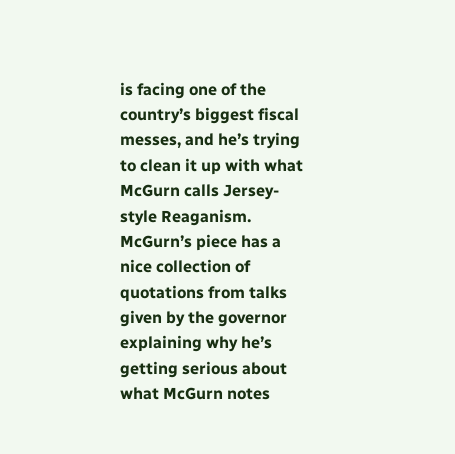is facing one of the country’s biggest fiscal messes, and he’s trying to clean it up with what McGurn calls Jersey-style Reaganism. McGurn’s piece has a nice collection of quotations from talks given by the governor explaining why he’s getting serious about what McGurn notes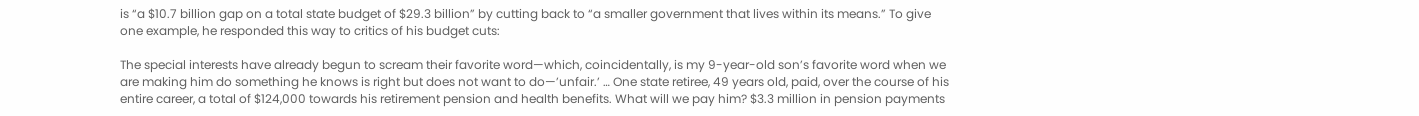is “a $10.7 billion gap on a total state budget of $29.3 billion” by cutting back to “a smaller government that lives within its means.” To give one example, he responded this way to critics of his budget cuts:

The special interests have already begun to scream their favorite word—which, coincidentally, is my 9-year-old son’s favorite word when we are making him do something he knows is right but does not want to do—’unfair.’ … One state retiree, 49 years old, paid, over the course of his entire career, a total of $124,000 towards his retirement pension and health benefits. What will we pay him? $3.3 million in pension payments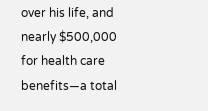over his life, and nearly $500,000 for health care benefits—a total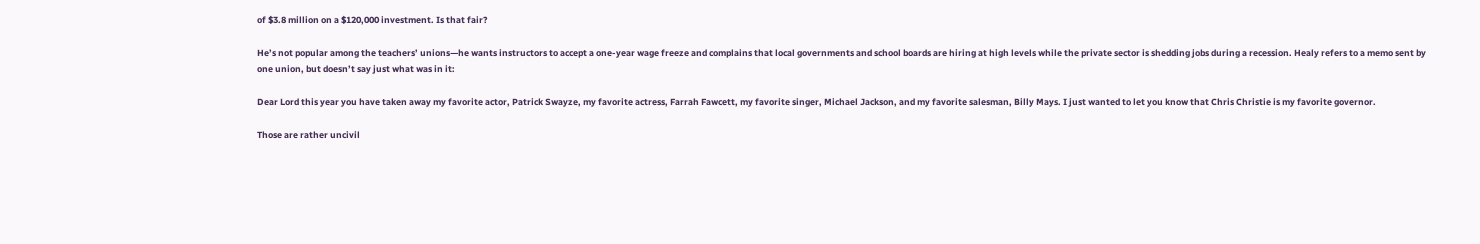of $3.8 million on a $120,000 investment. Is that fair?

He’s not popular among the teachers’ unions—he wants instructors to accept a one-year wage freeze and complains that local governments and school boards are hiring at high levels while the private sector is shedding jobs during a recession. Healy refers to a memo sent by one union, but doesn’t say just what was in it:

Dear Lord this year you have taken away my favorite actor, Patrick Swayze, my favorite actress, Farrah Fawcett, my favorite singer, Michael Jackson, and my favorite salesman, Billy Mays. I just wanted to let you know that Chris Christie is my favorite governor.

Those are rather uncivil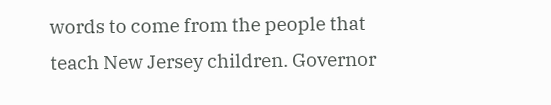words to come from the people that teach New Jersey children. Governor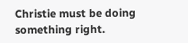Christie must be doing something right.